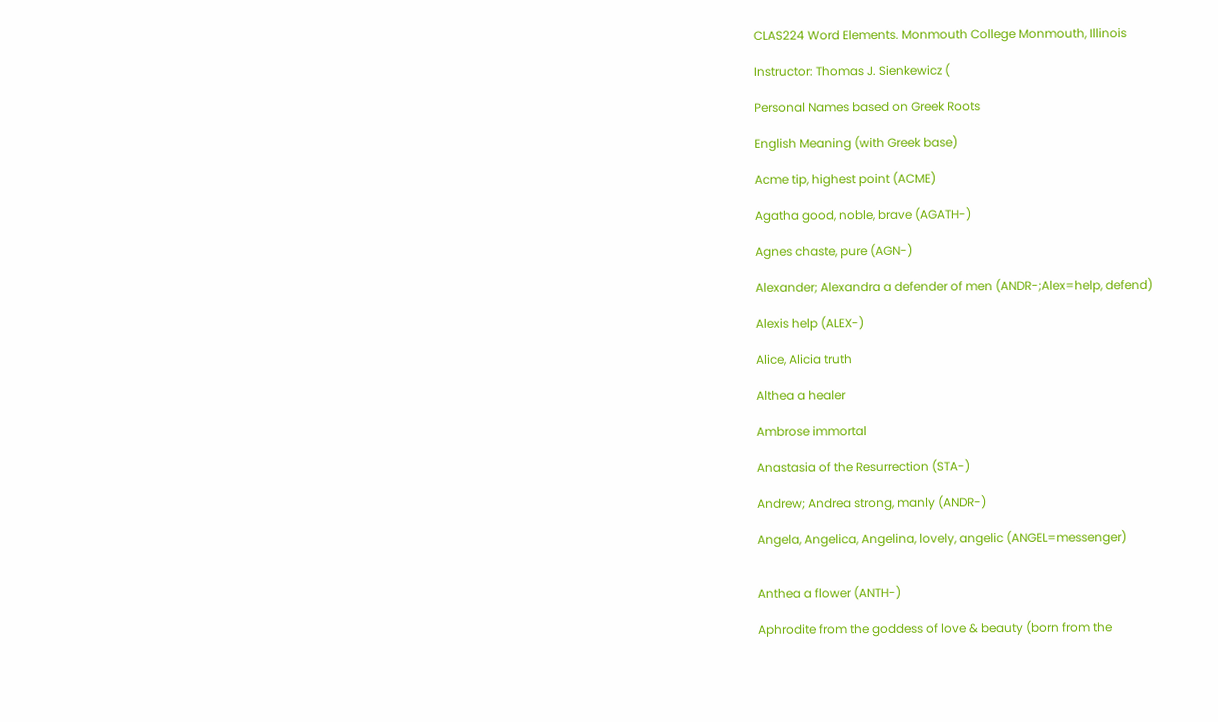CLAS224 Word Elements. Monmouth College Monmouth, Illinois

Instructor: Thomas J. Sienkewicz (

Personal Names based on Greek Roots

English Meaning (with Greek base)

Acme tip, highest point (ACME)

Agatha good, noble, brave (AGATH-)

Agnes chaste, pure (AGN-)

Alexander; Alexandra a defender of men (ANDR-;Alex=help, defend)

Alexis help (ALEX-)

Alice, Alicia truth

Althea a healer

Ambrose immortal

Anastasia of the Resurrection (STA-)

Andrew; Andrea strong, manly (ANDR-)

Angela, Angelica, Angelina, lovely, angelic (ANGEL=messenger)


Anthea a flower (ANTH-)

Aphrodite from the goddess of love & beauty (born from the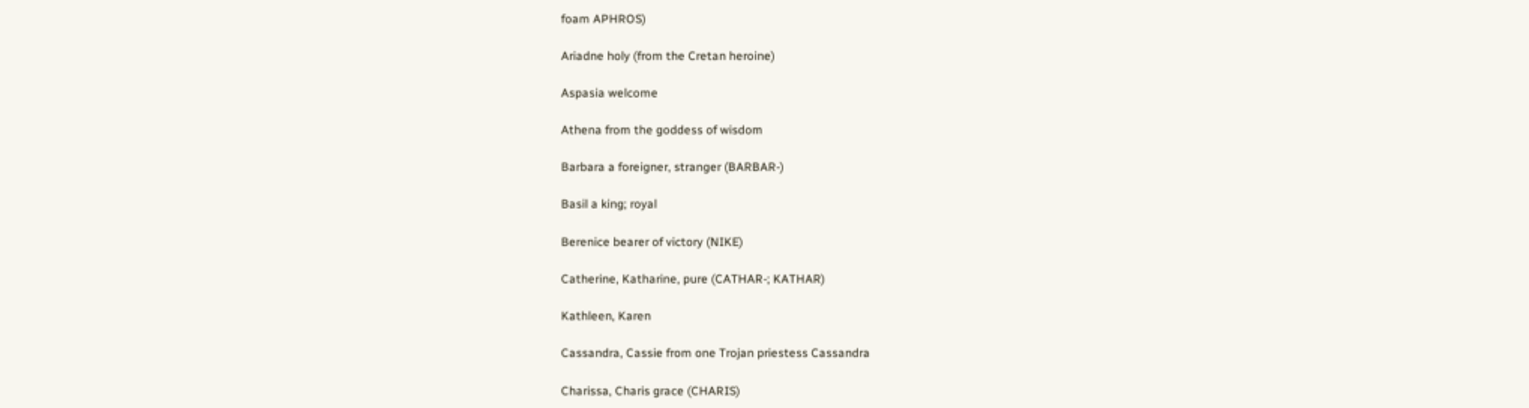foam APHROS)

Ariadne holy (from the Cretan heroine)

Aspasia welcome

Athena from the goddess of wisdom

Barbara a foreigner, stranger (BARBAR-)

Basil a king; royal

Berenice bearer of victory (NIKE)

Catherine, Katharine, pure (CATHAR-; KATHAR)

Kathleen, Karen

Cassandra, Cassie from one Trojan priestess Cassandra

Charissa, Charis grace (CHARIS)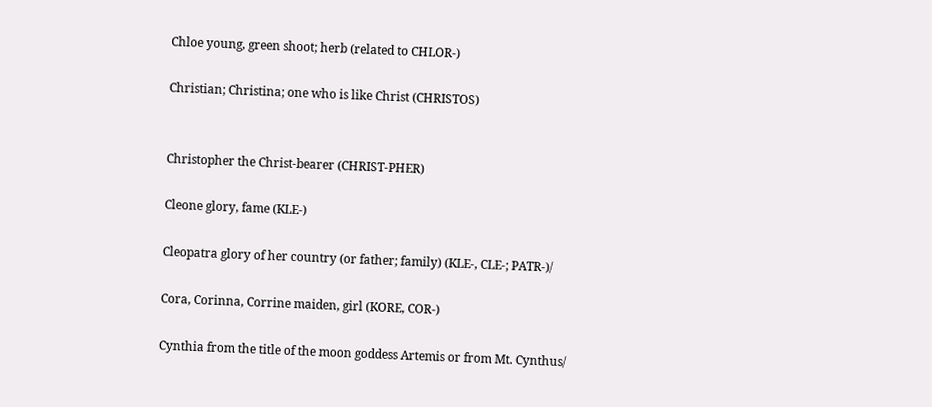Chloe young, green shoot; herb (related to CHLOR-)

Christian; Christina; one who is like Christ (CHRISTOS)


Christopher the Christ-bearer (CHRIST-PHER)

Cleone glory, fame (KLE-)

Cleopatra glory of her country (or father; family) (KLE-, CLE-; PATR-)/

Cora, Corinna, Corrine maiden, girl (KORE, COR-)

Cynthia from the title of the moon goddess Artemis or from Mt. Cynthus/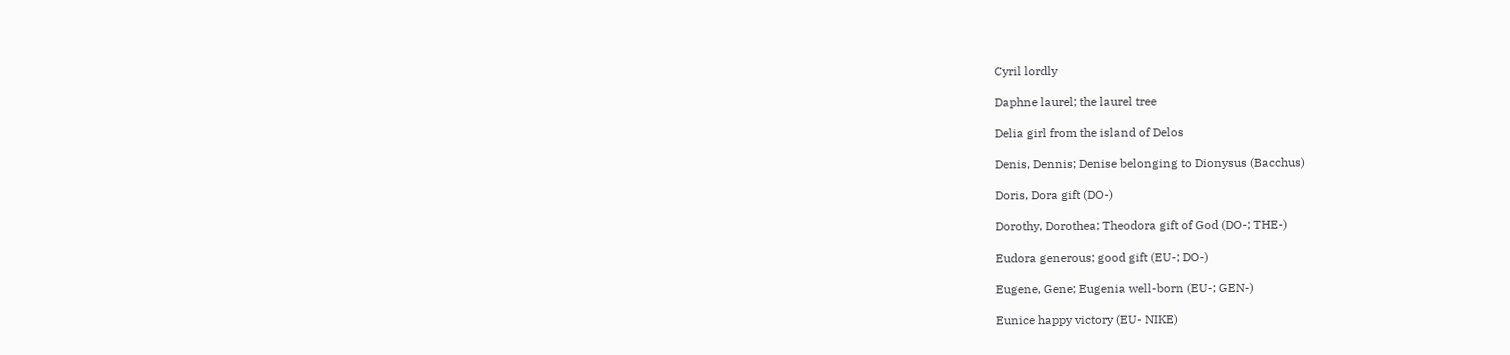Cyril lordly

Daphne laurel; the laurel tree

Delia girl from the island of Delos

Denis, Dennis; Denise belonging to Dionysus (Bacchus)

Doris, Dora gift (DO-)

Dorothy, Dorothea; Theodora gift of God (DO-; THE-)

Eudora generous; good gift (EU-; DO-)

Eugene, Gene; Eugenia well-born (EU-; GEN-)

Eunice happy victory (EU- NIKE)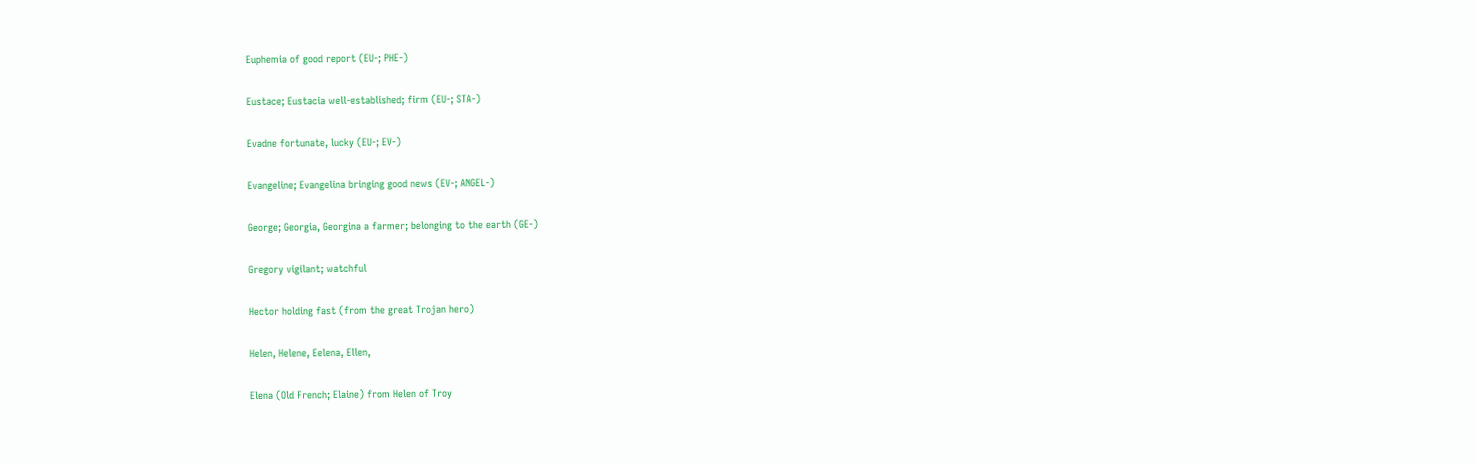Euphemia of good report (EU-; PHE-)

Eustace; Eustacia well-established; firm (EU-; STA-)

Evadne fortunate, lucky (EU-; EV-)

Evangeline; Evangelina bringing good news (EV-; ANGEL-)

George; Georgia, Georgina a farmer; belonging to the earth (GE-)

Gregory vigilant; watchful

Hector holding fast (from the great Trojan hero)

Helen, Helene, Eelena, Ellen,

Elena (Old French; Elaine) from Helen of Troy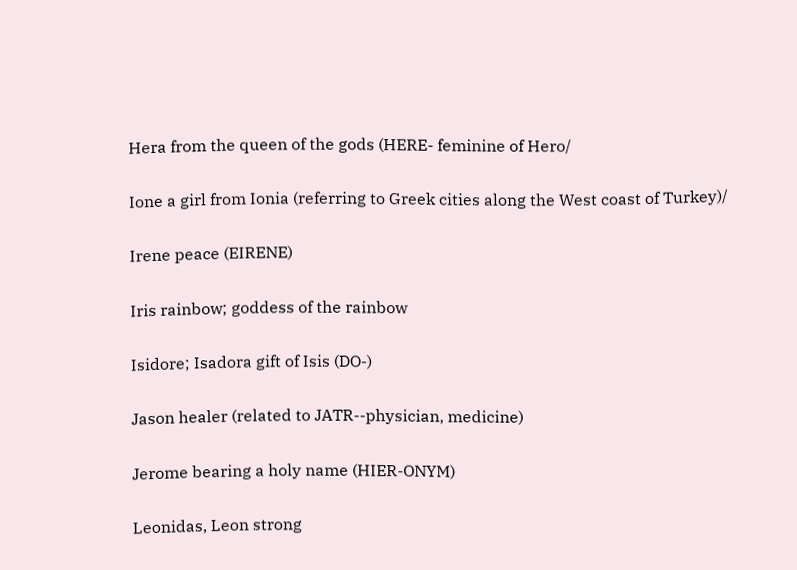Hera from the queen of the gods (HERE- feminine of Hero/

Ione a girl from Ionia (referring to Greek cities along the West coast of Turkey)/

Irene peace (EIRENE)

Iris rainbow; goddess of the rainbow

Isidore; Isadora gift of Isis (DO-)

Jason healer (related to JATR--physician, medicine)

Jerome bearing a holy name (HIER-ONYM)

Leonidas, Leon strong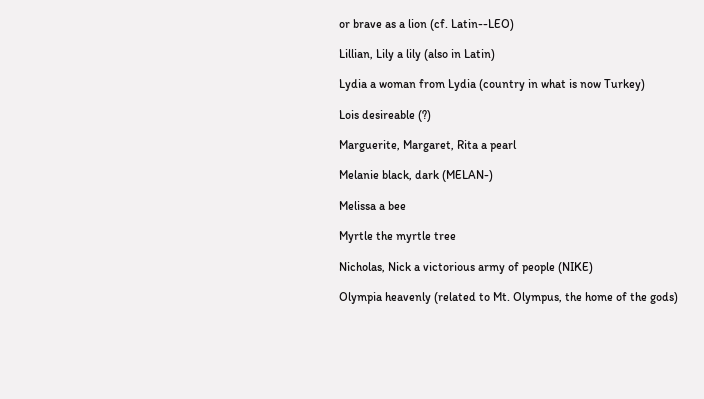or brave as a lion (cf. Latin--LEO)

Lillian, Lily a lily (also in Latin)

Lydia a woman from Lydia (country in what is now Turkey)

Lois desireable (?)

Marguerite, Margaret, Rita a pearl

Melanie black, dark (MELAN-)

Melissa a bee

Myrtle the myrtle tree

Nicholas, Nick a victorious army of people (NIKE)

Olympia heavenly (related to Mt. Olympus, the home of the gods)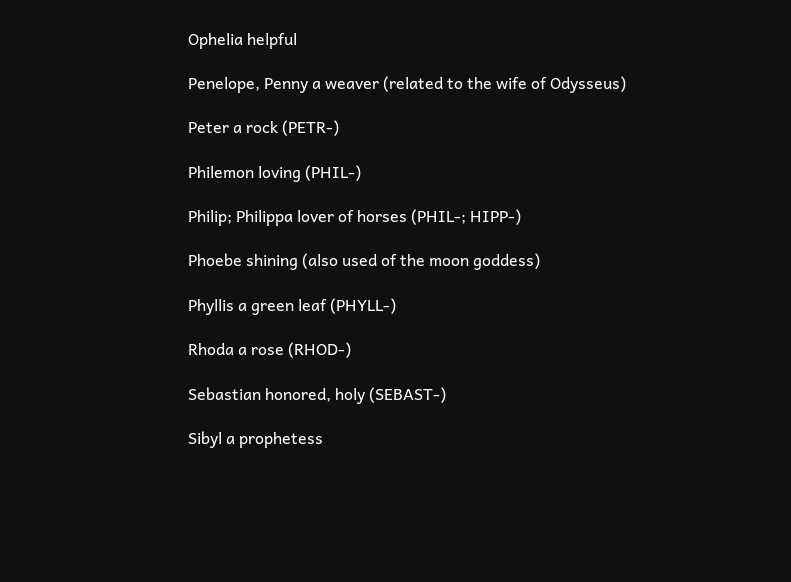Ophelia helpful

Penelope, Penny a weaver (related to the wife of Odysseus)

Peter a rock (PETR-)

Philemon loving (PHIL-)

Philip; Philippa lover of horses (PHIL-; HIPP-)

Phoebe shining (also used of the moon goddess)

Phyllis a green leaf (PHYLL-)

Rhoda a rose (RHOD-)

Sebastian honored, holy (SEBAST-)

Sibyl a prophetess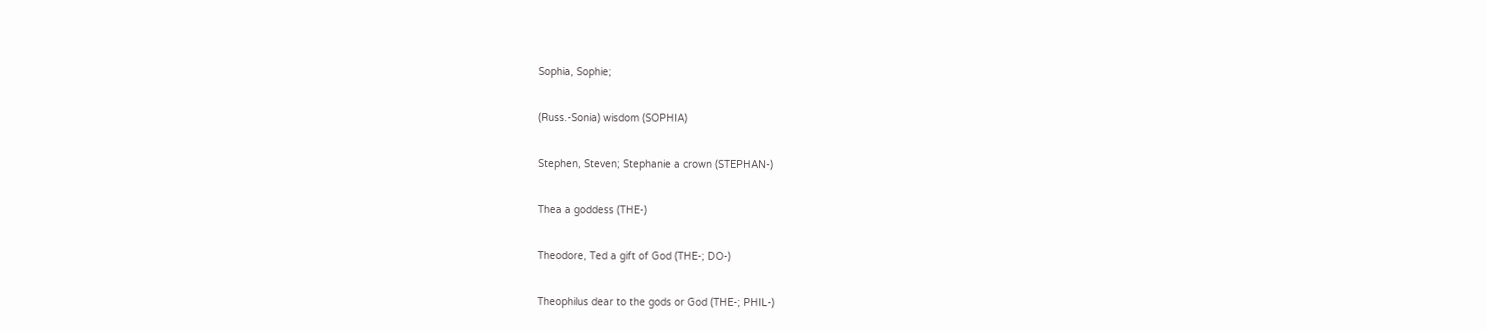Sophia, Sophie;

(Russ.-Sonia) wisdom (SOPHIA)

Stephen, Steven; Stephanie a crown (STEPHAN-)

Thea a goddess (THE-)

Theodore, Ted a gift of God (THE-; DO-)

Theophilus dear to the gods or God (THE-; PHIL-)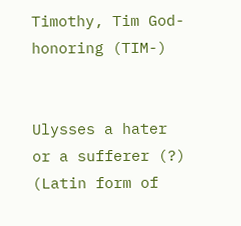Timothy, Tim God-honoring (TIM-)


Ulysses a hater or a sufferer (?) (Latin form of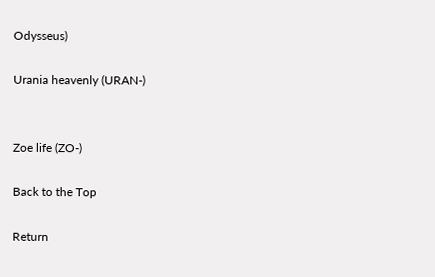Odysseus)

Urania heavenly (URAN-)


Zoe life (ZO-)

Back to the Top

Return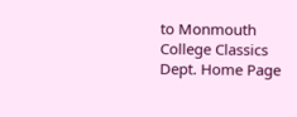to Monmouth College Classics Dept. Home Page